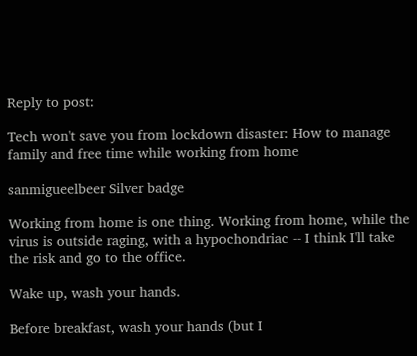Reply to post:

Tech won't save you from lockdown disaster: How to manage family and free time while working from home

sanmigueelbeer Silver badge

Working from home is one thing. Working from home, while the virus is outside raging, with a hypochondriac -- I think I'll take the risk and go to the office.

Wake up, wash your hands.

Before breakfast, wash your hands (but I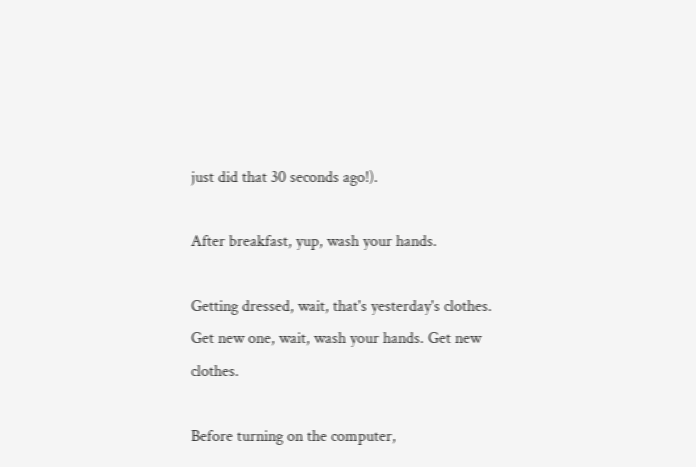just did that 30 seconds ago!).

After breakfast, yup, wash your hands.

Getting dressed, wait, that's yesterday's clothes. Get new one, wait, wash your hands. Get new clothes.

Before turning on the computer,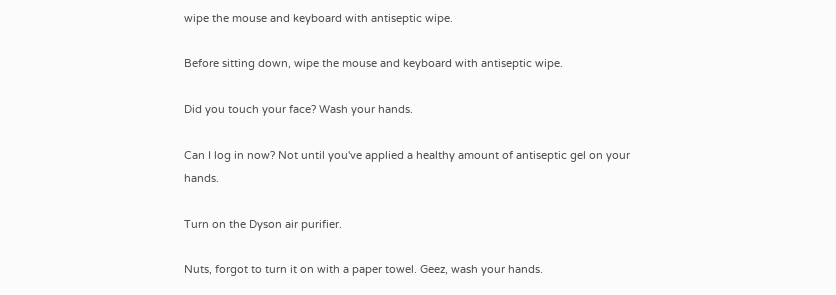wipe the mouse and keyboard with antiseptic wipe.

Before sitting down, wipe the mouse and keyboard with antiseptic wipe.

Did you touch your face? Wash your hands.

Can I log in now? Not until you've applied a healthy amount of antiseptic gel on your hands.

Turn on the Dyson air purifier.

Nuts, forgot to turn it on with a paper towel. Geez, wash your hands.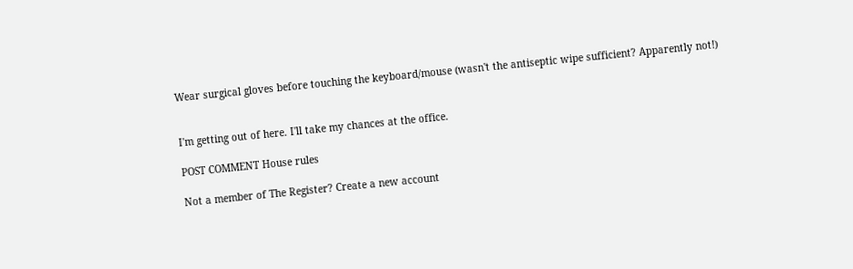Wear surgical gloves before touching the keyboard/mouse (wasn't the antiseptic wipe sufficient? Apparently not!)


I'm getting out of here. I'll take my chances at the office.

POST COMMENT House rules

Not a member of The Register? Create a new account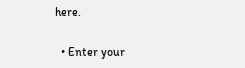here.

  • Enter your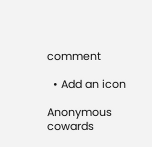comment

  • Add an icon

Anonymous cowards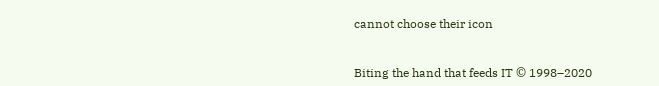cannot choose their icon


Biting the hand that feeds IT © 1998–2020